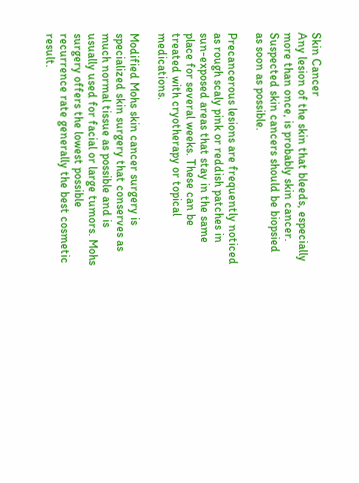Skin Cancer
Any lesion of the skin that bleeds, especially more than once, is probably skin cancer. Suspected skin cancers should be biopsied as soon as possible.

Precancerous lesions are frequently noticed as rough scaly pink or reddish patches in sun-exposed areas that stay in the same place for several weeks. These can be treated with cryotherapy or topical medications.

Modified Mohs skin cancer surgery is specialized skin surgery that conserves as much normal tissue as possible and is usually used for facial or large tumors. Mohs surgery offers the lowest possible recurrence rate generally the best cosmetic result.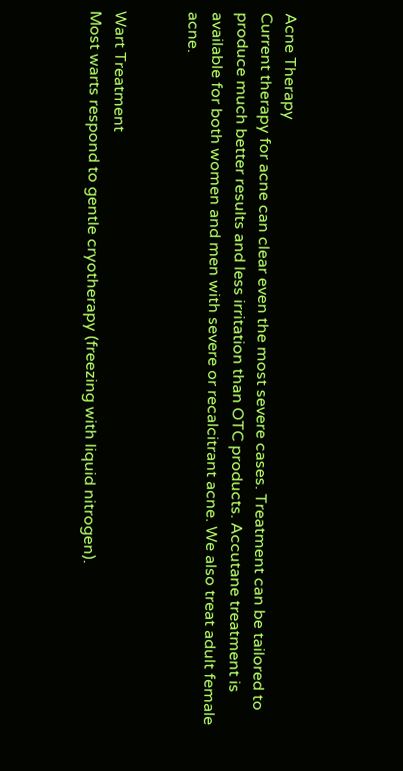Acne Therapy
Current therapy for acne can clear even the most severe cases. Treatment can be tailored to produce much better results and less irritation than OTC products. Accutane treatment is available for both women and men with severe or recalcitrant acne. We also treat adult female acne.


Wart Treatment
Most warts respond to gentle cryotherapy (freezing with liquid nitrogen).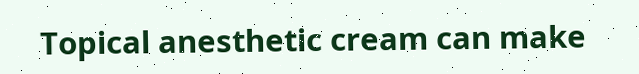Topical anesthetic cream can make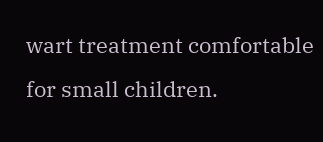wart treatment comfortable for small children.